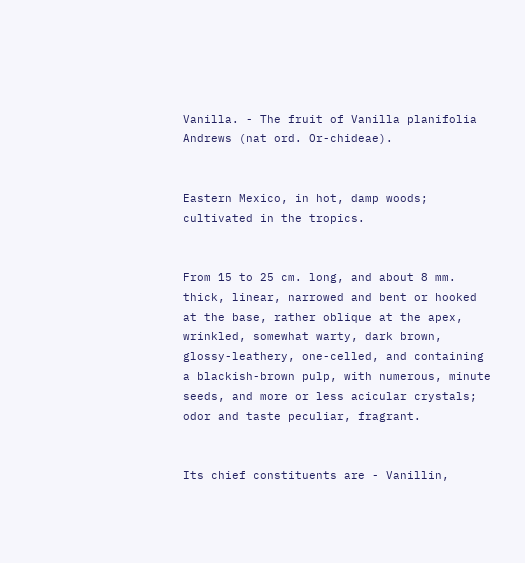Vanilla. - The fruit of Vanilla planifolia Andrews (nat ord. Or-chideae).


Eastern Mexico, in hot, damp woods; cultivated in the tropics.


From 15 to 25 cm. long, and about 8 mm. thick, linear, narrowed and bent or hooked at the base, rather oblique at the apex, wrinkled, somewhat warty, dark brown, glossy-leathery, one-celled, and containing a blackish-brown pulp, with numerous, minute seeds, and more or less acicular crystals; odor and taste peculiar, fragrant.


Its chief constituents are - Vanillin,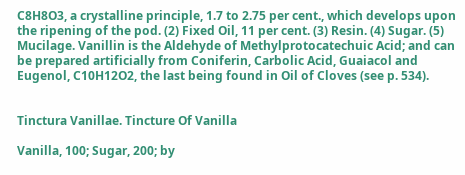C8H8O3, a crystalline principle, 1.7 to 2.75 per cent., which develops upon the ripening of the pod. (2) Fixed Oil, 11 per cent. (3) Resin. (4) Sugar. (5) Mucilage. Vanillin is the Aldehyde of Methylprotocatechuic Acid; and can be prepared artificially from Coniferin, Carbolic Acid, Guaiacol and Eugenol, C10H12O2, the last being found in Oil of Cloves (see p. 534).


Tinctura Vanillae. Tincture Of Vanilla

Vanilla, 100; Sugar, 200; by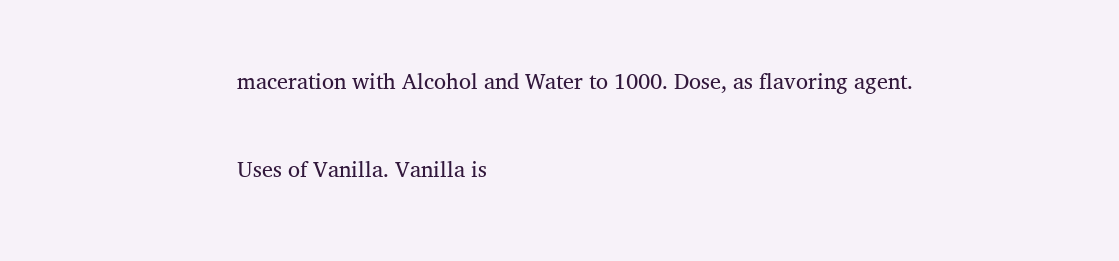maceration with Alcohol and Water to 1000. Dose, as flavoring agent.

Uses of Vanilla. Vanilla is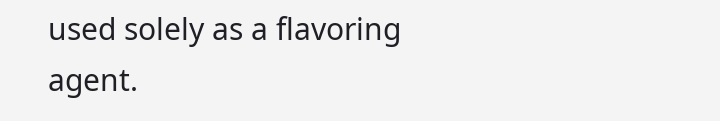used solely as a flavoring agent.